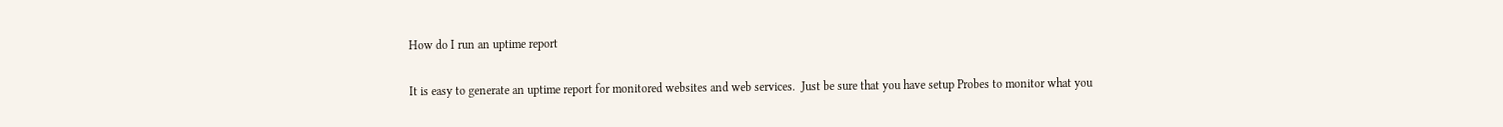How do I run an uptime report

It is easy to generate an uptime report for monitored websites and web services.  Just be sure that you have setup Probes to monitor what you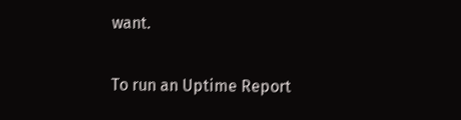want.

To run an Uptime Report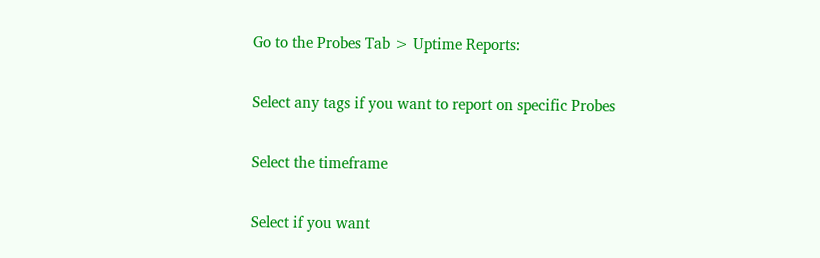Go to the Probes Tab > Uptime Reports:

Select any tags if you want to report on specific Probes

Select the timeframe

Select if you want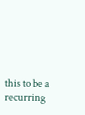this to be a recurring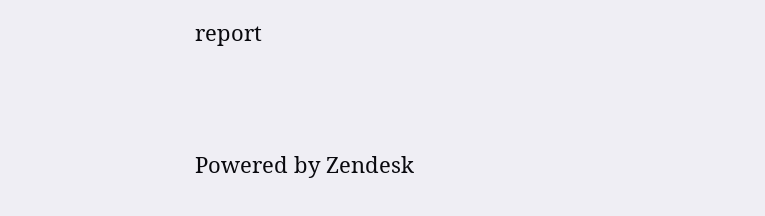report




Powered by Zendesk